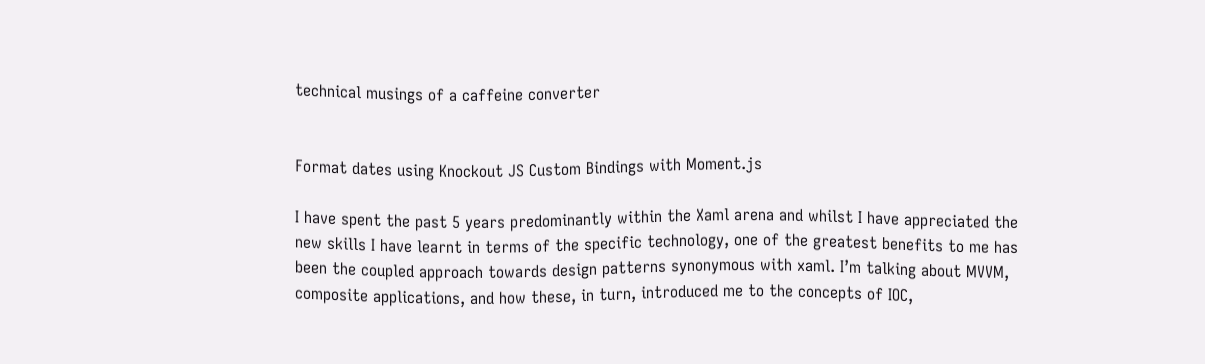technical musings of a caffeine converter


Format dates using Knockout JS Custom Bindings with Moment.js

I have spent the past 5 years predominantly within the Xaml arena and whilst I have appreciated the new skills I have learnt in terms of the specific technology, one of the greatest benefits to me has been the coupled approach towards design patterns synonymous with xaml. I’m talking about MVVM, composite applications, and how these, in turn, introduced me to the concepts of IOC,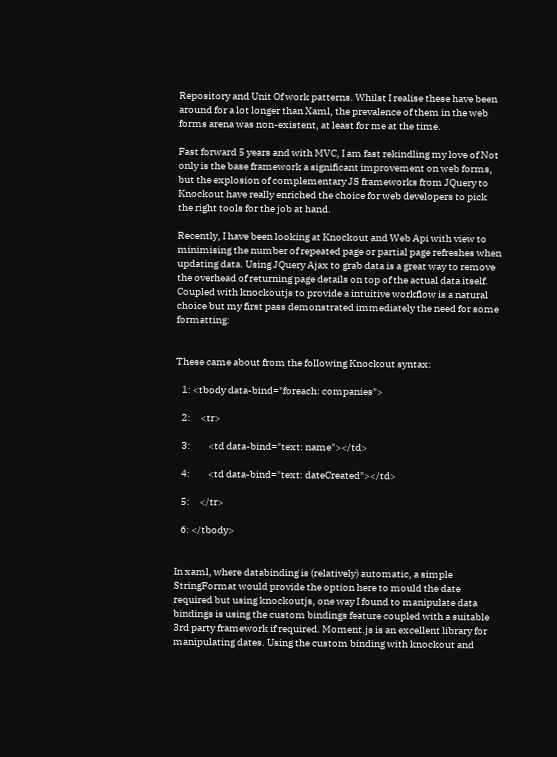Repository and Unit Of work patterns. Whilst I realise these have been around for a lot longer than Xaml, the prevalence of them in the web forms arena was non-existent, at least for me at the time.

Fast forward 5 years and with MVC, I am fast rekindling my love of Not only is the base framework a significant improvement on web forms, but the explosion of complementary JS frameworks from JQuery to Knockout have really enriched the choice for web developers to pick the right tools for the job at hand.

Recently, I have been looking at Knockout and Web Api with view to minimising the number of repeated page or partial page refreshes when updating data. Using JQuery Ajax to grab data is a great way to remove the overhead of returning page details on top of the actual data itself. Coupled with knockoutjs to provide a intuitive workflow is a natural choice but my first pass demonstrated immediately the need for some formatting:


These came about from the following Knockout syntax:

   1: <tbody data-bind="foreach: companies">

   2:     <tr>

   3:         <td data-bind="text: name"></td>

   4:         <td data-bind="text: dateCreated"></td>

   5:     </tr>

   6: </tbody>


In xaml, where databinding is (relatively) automatic, a simple StringFormat would provide the option here to mould the date required but using knockoutjs, one way I found to manipulate data bindings is using the custom bindings feature coupled with a suitable 3rd party framework if required. Moment.js is an excellent library for manipulating dates. Using the custom binding with knockout and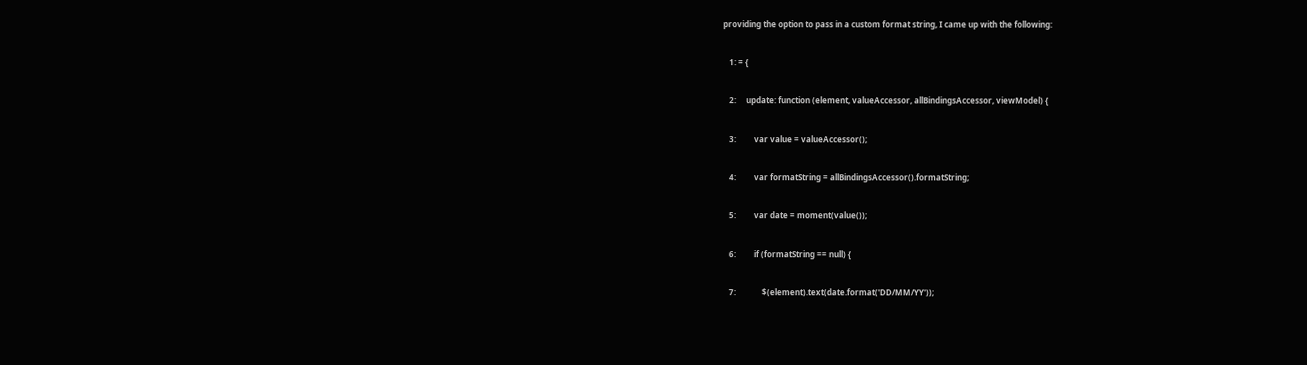providing the option to pass in a custom format string, I came up with the following:

   1: = {

   2:     update: function (element, valueAccessor, allBindingsAccessor, viewModel) {

   3:         var value = valueAccessor();

   4:         var formatString = allBindingsAccessor().formatString;

   5:         var date = moment(value());

   6:         if (formatString == null) {

   7:             $(element).text(date.format('DD/MM/YY'));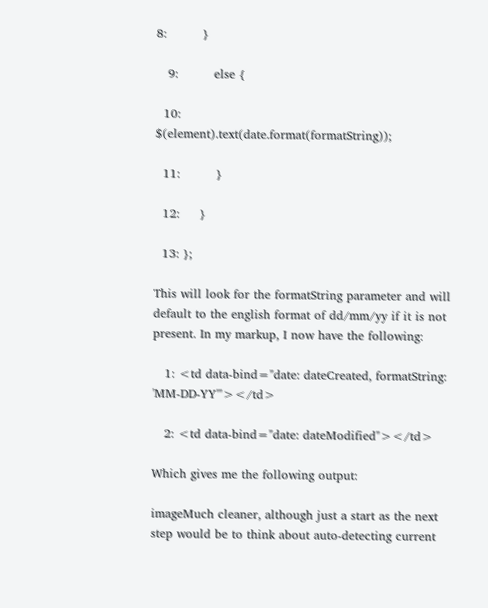8:         }

   9:         else {

  10:             $(element).text(date.format(formatString));

  11:         }

  12:     }

  13: };

This will look for the formatString parameter and will default to the english format of dd/mm/yy if it is not present. In my markup, I now have the following:

   1: <td data-bind="date: dateCreated, formatString: 'MM-DD-YY'"></td>

   2: <td data-bind="date: dateModified"></td>

Which gives me the following output:

imageMuch cleaner, although just a start as the next step would be to think about auto-detecting current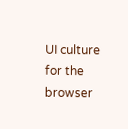UI culture for the browser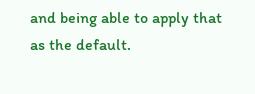and being able to apply that as the default.